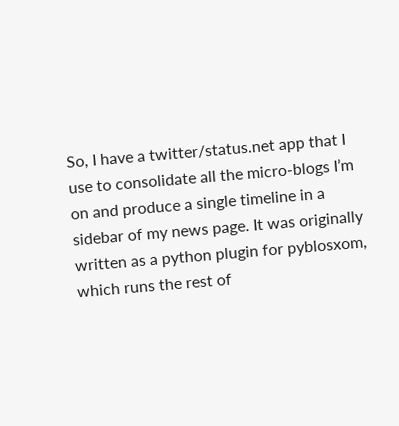So, I have a twitter/status.net app that I use to consolidate all the micro-blogs I’m on and produce a single timeline in a sidebar of my news page. It was originally written as a python plugin for pyblosxom, which runs the rest of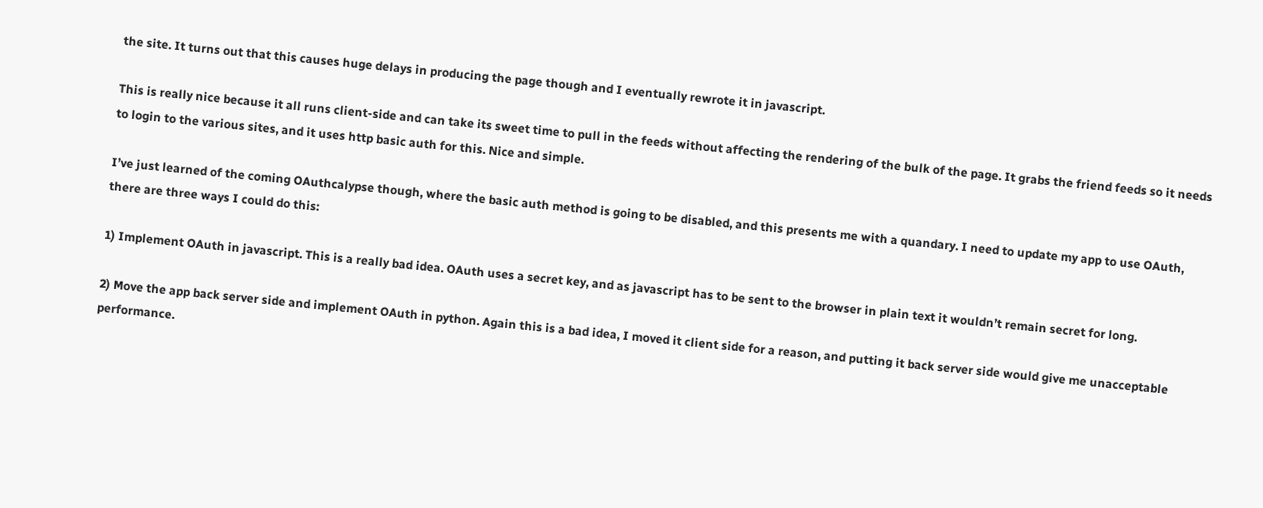the site. It turns out that this causes huge delays in producing the page though and I eventually rewrote it in javascript.

This is really nice because it all runs client-side and can take its sweet time to pull in the feeds without affecting the rendering of the bulk of the page. It grabs the friend feeds so it needs to login to the various sites, and it uses http basic auth for this. Nice and simple.

I’ve just learned of the coming OAuthcalypse though, where the basic auth method is going to be disabled, and this presents me with a quandary. I need to update my app to use OAuth, there are three ways I could do this:

1) Implement OAuth in javascript. This is a really bad idea. OAuth uses a secret key, and as javascript has to be sent to the browser in plain text it wouldn’t remain secret for long.

2) Move the app back server side and implement OAuth in python. Again this is a bad idea, I moved it client side for a reason, and putting it back server side would give me unacceptable performance.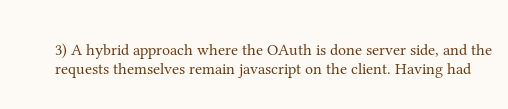3) A hybrid approach where the OAuth is done server side, and the requests themselves remain javascript on the client. Having had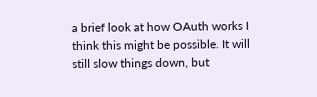a brief look at how OAuth works I think this might be possible. It will still slow things down, but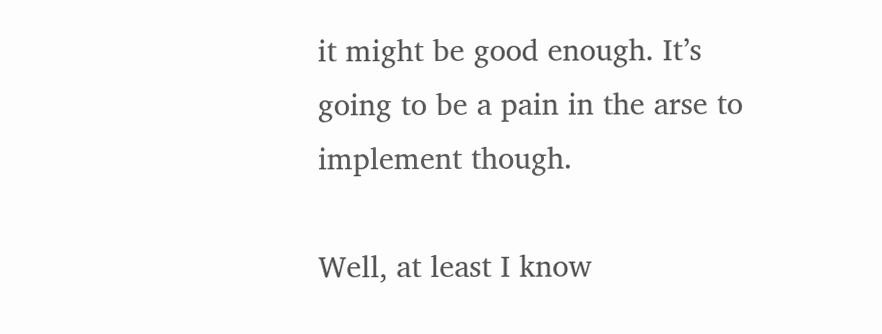it might be good enough. It’s going to be a pain in the arse to implement though.

Well, at least I know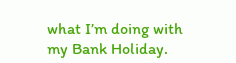what I’m doing with my Bank Holiday.